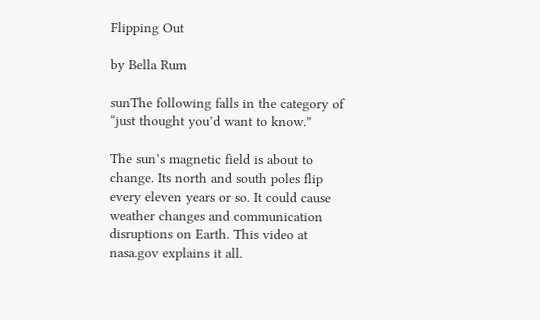Flipping Out

by Bella Rum

sunThe following falls in the category of “just thought you’d want to know.”

The sun’s magnetic field is about to change. Its north and south poles flip every eleven years or so. It could cause weather changes and communication disruptions on Earth. This video at nasa.gov explains it all.